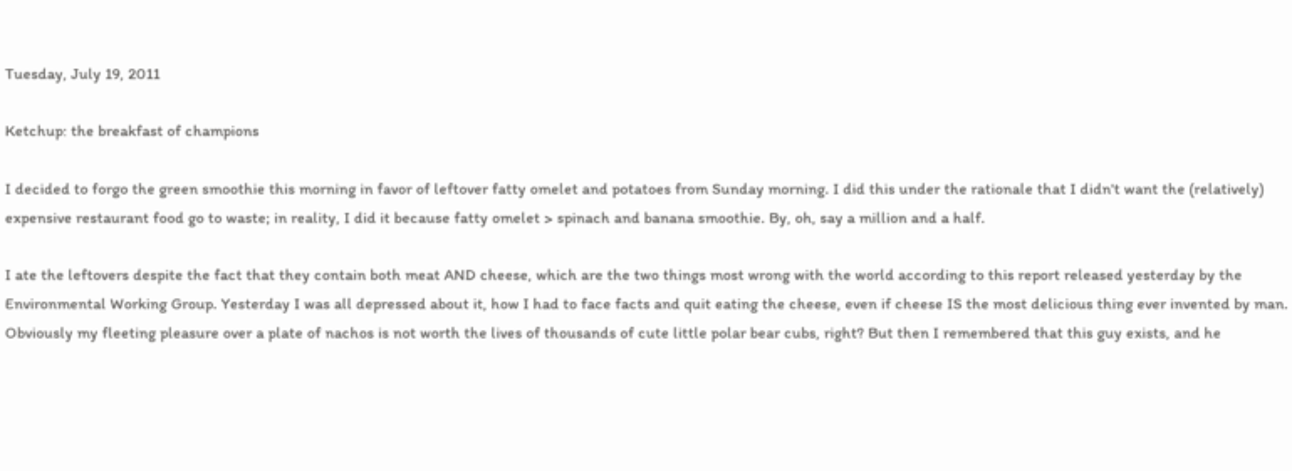Tuesday, July 19, 2011

Ketchup: the breakfast of champions

I decided to forgo the green smoothie this morning in favor of leftover fatty omelet and potatoes from Sunday morning. I did this under the rationale that I didn't want the (relatively) expensive restaurant food go to waste; in reality, I did it because fatty omelet > spinach and banana smoothie. By, oh, say a million and a half.

I ate the leftovers despite the fact that they contain both meat AND cheese, which are the two things most wrong with the world according to this report released yesterday by the Environmental Working Group. Yesterday I was all depressed about it, how I had to face facts and quit eating the cheese, even if cheese IS the most delicious thing ever invented by man. Obviously my fleeting pleasure over a plate of nachos is not worth the lives of thousands of cute little polar bear cubs, right? But then I remembered that this guy exists, and he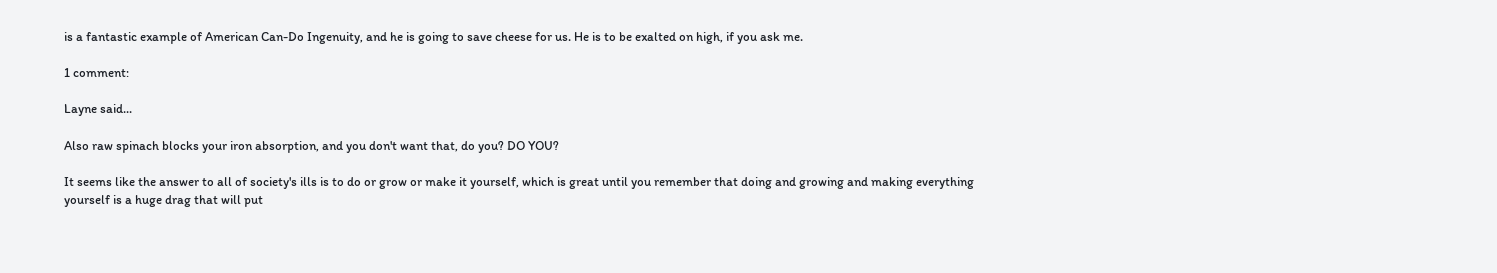is a fantastic example of American Can-Do Ingenuity, and he is going to save cheese for us. He is to be exalted on high, if you ask me.

1 comment:

Layne said...

Also raw spinach blocks your iron absorption, and you don't want that, do you? DO YOU?

It seems like the answer to all of society's ills is to do or grow or make it yourself, which is great until you remember that doing and growing and making everything yourself is a huge drag that will put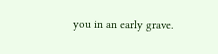you in an early grave.